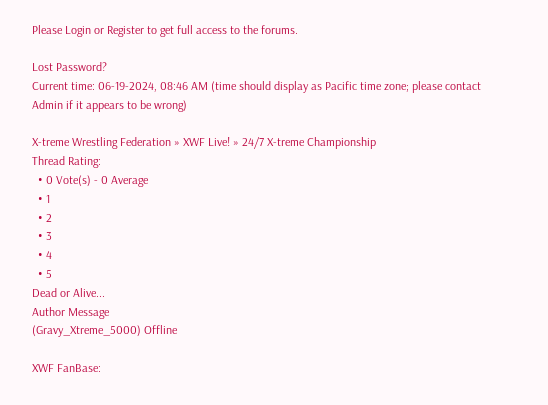Please Login or Register to get full access to the forums.

Lost Password?
Current time: 06-19-2024, 08:46 AM (time should display as Pacific time zone; please contact Admin if it appears to be wrong)

X-treme Wrestling Federation » XWF Live! » 24/7 X-treme Championship
Thread Rating:
  • 0 Vote(s) - 0 Average
  • 1
  • 2
  • 3
  • 4
  • 5
Dead or Alive...
Author Message
(Gravy_Xtreme_5000) Offline

XWF FanBase: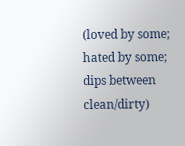(loved by some; hated by some; dips between clean/dirty)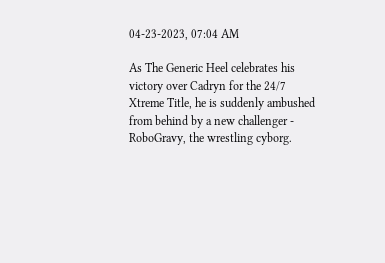04-23-2023, 07:04 AM

As The Generic Heel celebrates his victory over Cadryn for the 24/7 Xtreme Title, he is suddenly ambushed from behind by a new challenger - RoboGravy, the wrestling cyborg.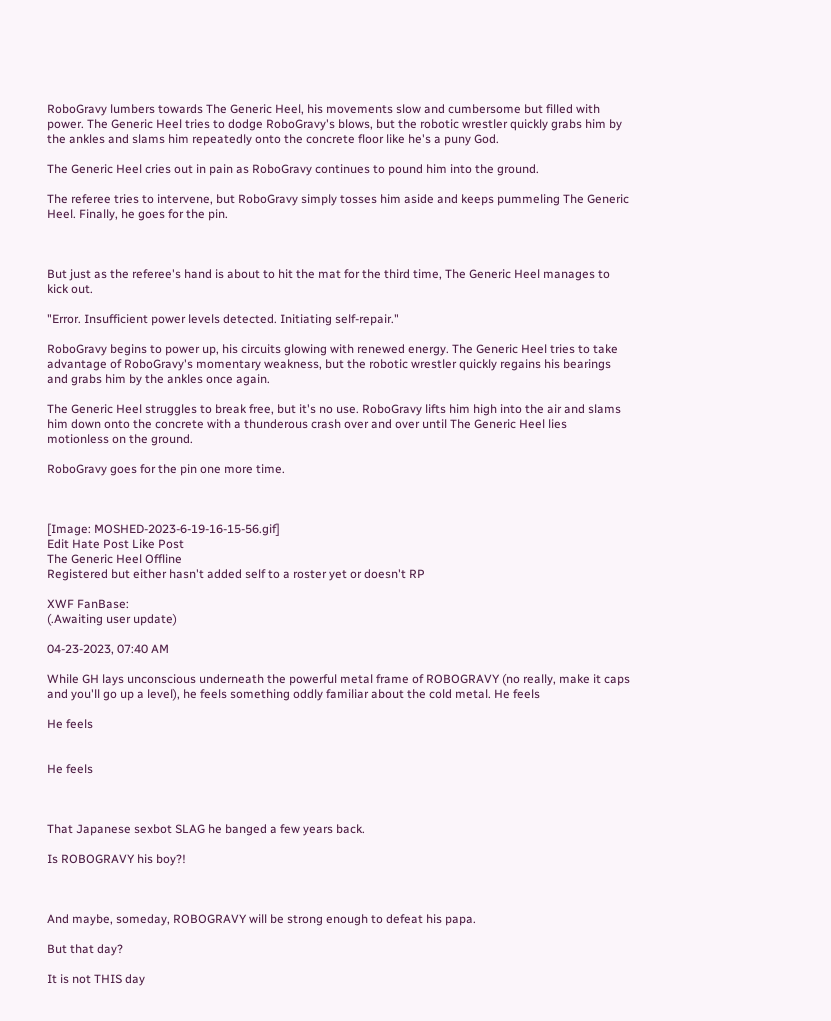RoboGravy lumbers towards The Generic Heel, his movements slow and cumbersome but filled with power. The Generic Heel tries to dodge RoboGravy's blows, but the robotic wrestler quickly grabs him by the ankles and slams him repeatedly onto the concrete floor like he's a puny God.

The Generic Heel cries out in pain as RoboGravy continues to pound him into the ground.

The referee tries to intervene, but RoboGravy simply tosses him aside and keeps pummeling The Generic Heel. Finally, he goes for the pin.



But just as the referee's hand is about to hit the mat for the third time, The Generic Heel manages to kick out.

"Error. Insufficient power levels detected. Initiating self-repair."

RoboGravy begins to power up, his circuits glowing with renewed energy. The Generic Heel tries to take advantage of RoboGravy's momentary weakness, but the robotic wrestler quickly regains his bearings and grabs him by the ankles once again.

The Generic Heel struggles to break free, but it's no use. RoboGravy lifts him high into the air and slams him down onto the concrete with a thunderous crash over and over until The Generic Heel lies motionless on the ground.

RoboGravy goes for the pin one more time.



[Image: MOSHED-2023-6-19-16-15-56.gif]
Edit Hate Post Like Post
The Generic Heel Offline
Registered but either hasn't added self to a roster yet or doesn't RP

XWF FanBase:
(.Awaiting user update)

04-23-2023, 07:40 AM

While GH lays unconscious underneath the powerful metal frame of ROBOGRAVY (no really, make it caps and you'll go up a level), he feels something oddly familiar about the cold metal. He feels

He feels


He feels



That Japanese sexbot SLAG he banged a few years back.

Is ROBOGRAVY his boy?!



And maybe, someday, ROBOGRAVY will be strong enough to defeat his papa.

But that day?

It is not THIS day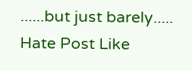......but just barely.....
Hate Post Like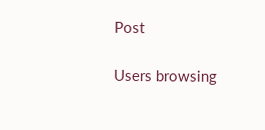Post

Users browsing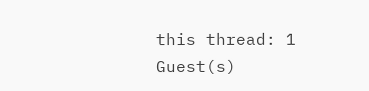this thread: 1 Guest(s)